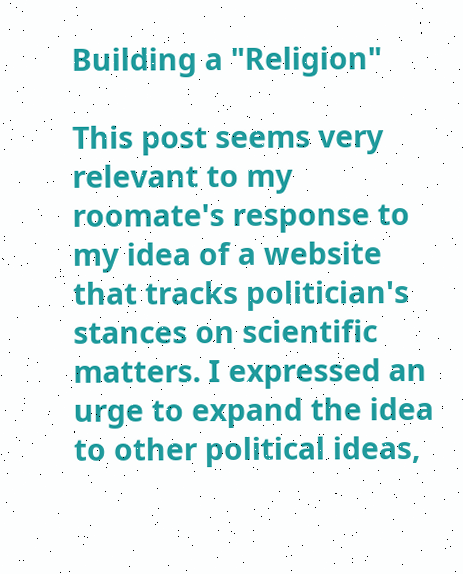Building a "Religion"

This post seems very relevant to my roomate's response to my idea of a website that tracks politician's stances on scientific matters. I expressed an urge to expand the idea to other political ideas,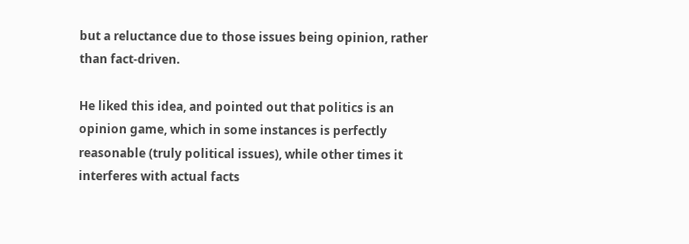but a reluctance due to those issues being opinion, rather than fact-driven.

He liked this idea, and pointed out that politics is an opinion game, which in some instances is perfectly reasonable (truly political issues), while other times it interferes with actual facts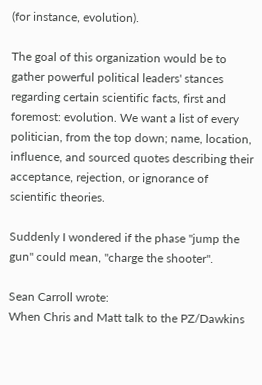(for instance, evolution).

The goal of this organization would be to gather powerful political leaders' stances regarding certain scientific facts, first and foremost: evolution. We want a list of every politician, from the top down; name, location, influence, and sourced quotes describing their acceptance, rejection, or ignorance of scientific theories.

Suddenly I wondered if the phase "jump the gun" could mean, "charge the shooter".

Sean Carroll wrote:
When Chris and Matt talk to the PZ/Dawkins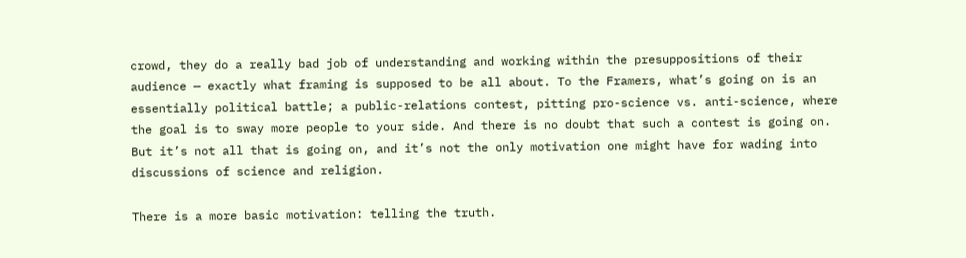crowd, they do a really bad job of understanding and working within the presuppositions of their audience — exactly what framing is supposed to be all about. To the Framers, what’s going on is an essentially political battle; a public-relations contest, pitting pro-science vs. anti-science, where the goal is to sway more people to your side. And there is no doubt that such a contest is going on. But it’s not all that is going on, and it’s not the only motivation one might have for wading into discussions of science and religion.

There is a more basic motivation: telling the truth.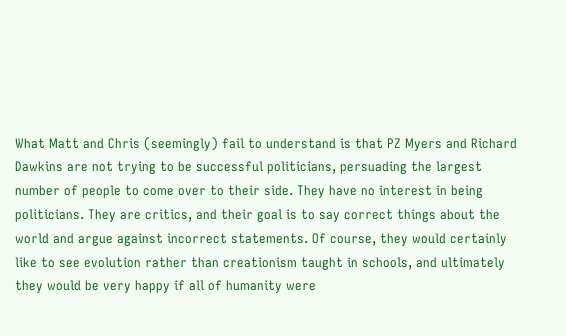What Matt and Chris (seemingly) fail to understand is that PZ Myers and Richard Dawkins are not trying to be successful politicians, persuading the largest number of people to come over to their side. They have no interest in being politicians. They are critics, and their goal is to say correct things about the world and argue against incorrect statements. Of course, they would certainly like to see evolution rather than creationism taught in schools, and ultimately they would be very happy if all of humanity were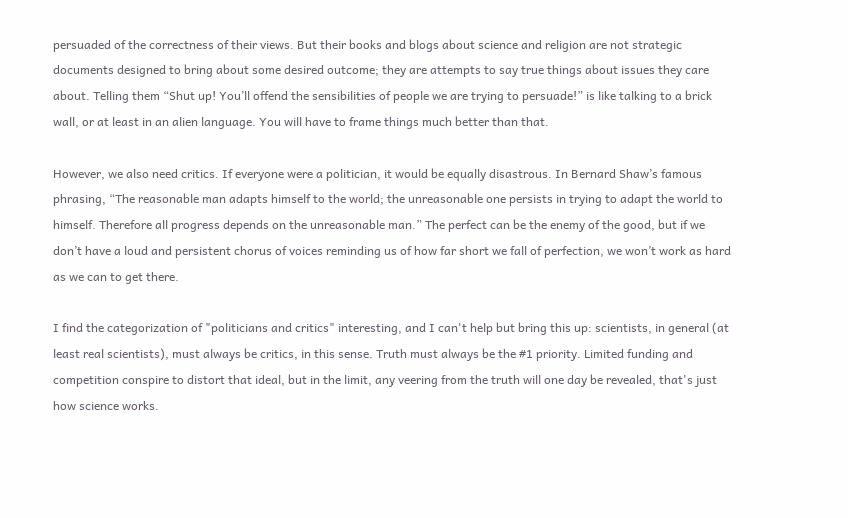persuaded of the correctness of their views. But their books and blogs about science and religion are not strategic documents designed to bring about some desired outcome; they are attempts to say true things about issues they care about. Telling them “Shut up! You’ll offend the sensibilities of people we are trying to persuade!” is like talking to a brick wall, or at least in an alien language. You will have to frame things much better than that.

However, we also need critics. If everyone were a politician, it would be equally disastrous. In Bernard Shaw’s famous phrasing, “The reasonable man adapts himself to the world; the unreasonable one persists in trying to adapt the world to himself. Therefore all progress depends on the unreasonable man.” The perfect can be the enemy of the good, but if we don’t have a loud and persistent chorus of voices reminding us of how far short we fall of perfection, we won’t work as hard as we can to get there.

I find the categorization of "politicians and critics" interesting, and I can't help but bring this up: scientists, in general (at least real scientists), must always be critics, in this sense. Truth must always be the #1 priority. Limited funding and competition conspire to distort that ideal, but in the limit, any veering from the truth will one day be revealed, that's just how science works.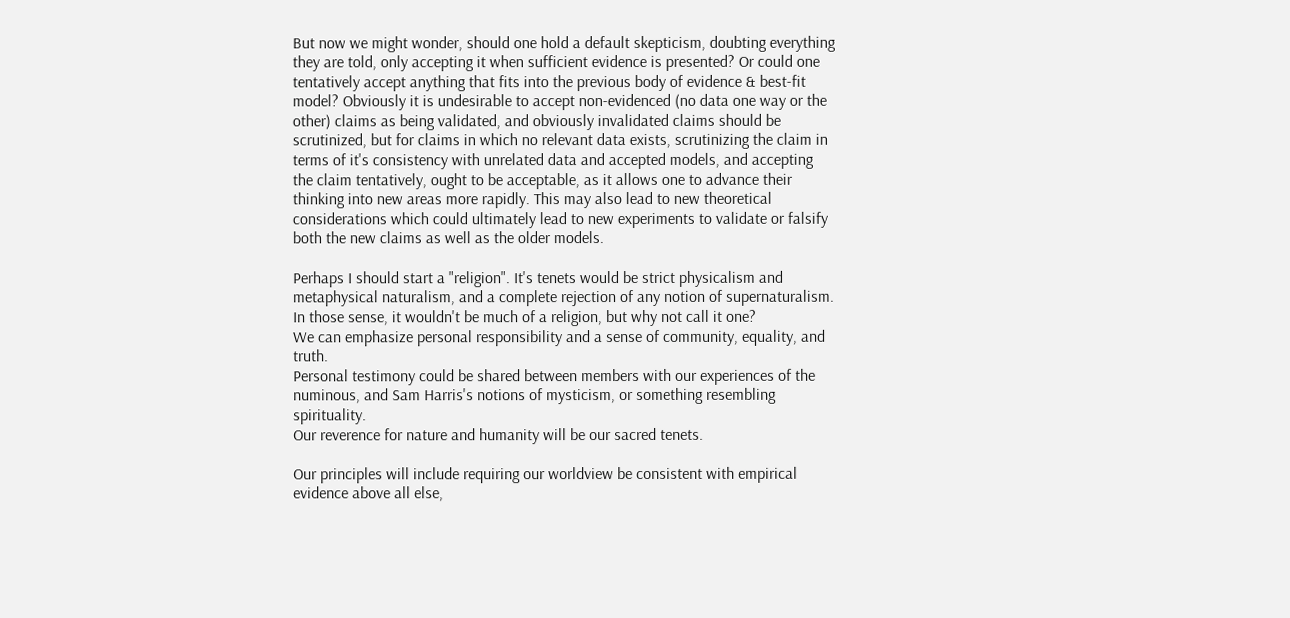But now we might wonder, should one hold a default skepticism, doubting everything they are told, only accepting it when sufficient evidence is presented? Or could one tentatively accept anything that fits into the previous body of evidence & best-fit model? Obviously it is undesirable to accept non-evidenced (no data one way or the other) claims as being validated, and obviously invalidated claims should be scrutinized, but for claims in which no relevant data exists, scrutinizing the claim in terms of it's consistency with unrelated data and accepted models, and accepting the claim tentatively, ought to be acceptable, as it allows one to advance their thinking into new areas more rapidly. This may also lead to new theoretical considerations which could ultimately lead to new experiments to validate or falsify both the new claims as well as the older models.

Perhaps I should start a "religion". It's tenets would be strict physicalism and metaphysical naturalism, and a complete rejection of any notion of supernaturalism.
In those sense, it wouldn't be much of a religion, but why not call it one?
We can emphasize personal responsibility and a sense of community, equality, and truth.
Personal testimony could be shared between members with our experiences of the numinous, and Sam Harris's notions of mysticism, or something resembling spirituality.
Our reverence for nature and humanity will be our sacred tenets.

Our principles will include requiring our worldview be consistent with empirical evidence above all else,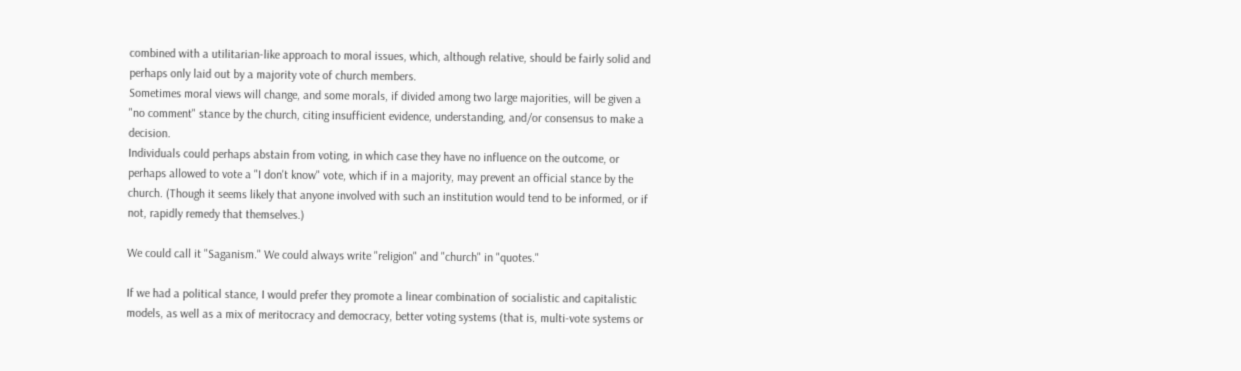combined with a utilitarian-like approach to moral issues, which, although relative, should be fairly solid and perhaps only laid out by a majority vote of church members.
Sometimes moral views will change, and some morals, if divided among two large majorities, will be given a "no comment" stance by the church, citing insufficient evidence, understanding, and/or consensus to make a decision.
Individuals could perhaps abstain from voting, in which case they have no influence on the outcome, or perhaps allowed to vote a "I don't know" vote, which if in a majority, may prevent an official stance by the church. (Though it seems likely that anyone involved with such an institution would tend to be informed, or if not, rapidly remedy that themselves.)

We could call it "Saganism." We could always write "religion" and "church" in "quotes."

If we had a political stance, I would prefer they promote a linear combination of socialistic and capitalistic models, as well as a mix of meritocracy and democracy, better voting systems (that is, multi-vote systems or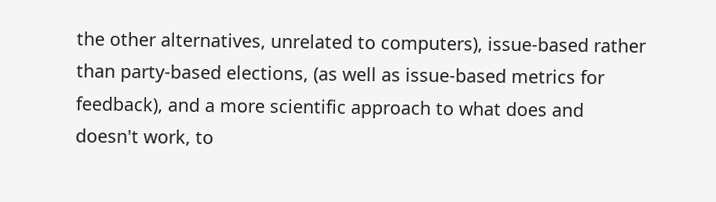the other alternatives, unrelated to computers), issue-based rather than party-based elections, (as well as issue-based metrics for feedback), and a more scientific approach to what does and doesn't work, to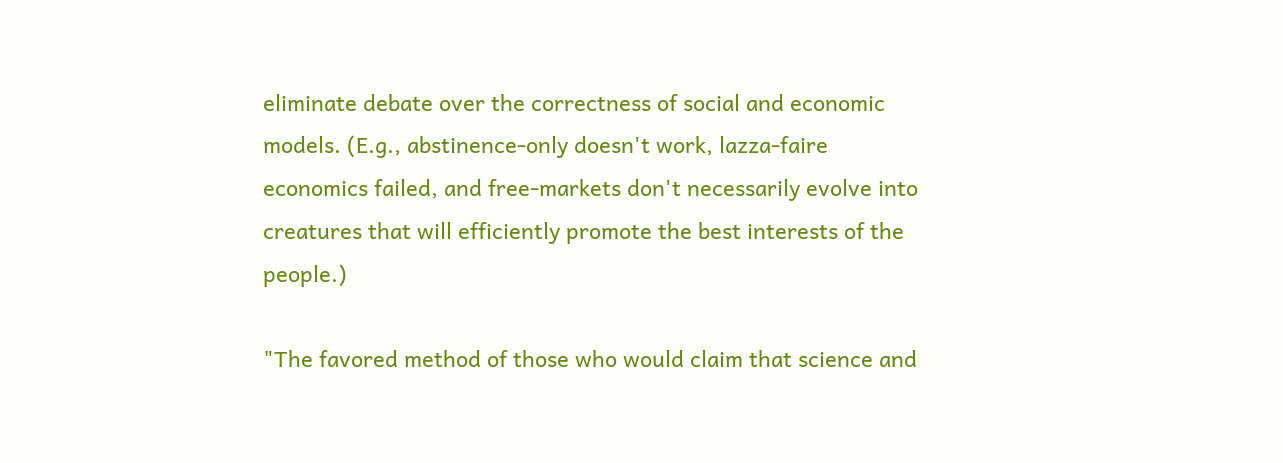eliminate debate over the correctness of social and economic models. (E.g., abstinence-only doesn't work, lazza-faire economics failed, and free-markets don't necessarily evolve into creatures that will efficiently promote the best interests of the people.)

"The favored method of those who would claim that science and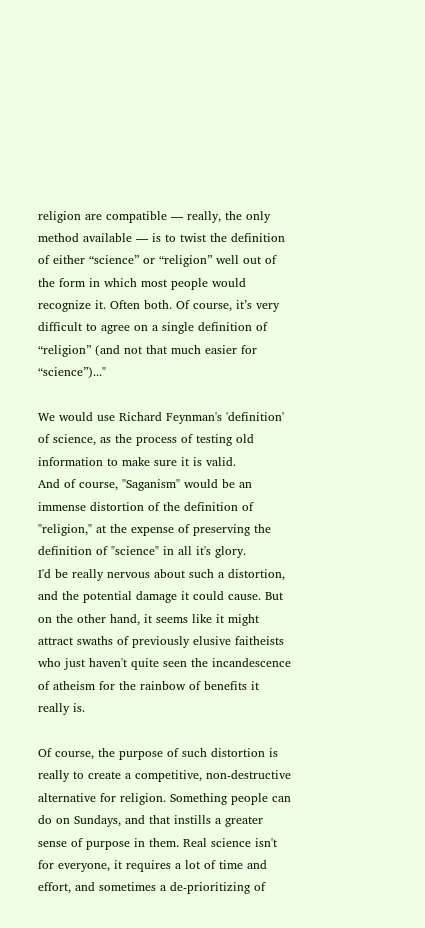religion are compatible — really, the only method available — is to twist the definition of either “science” or “religion” well out of the form in which most people would recognize it. Often both. Of course, it’s very difficult to agree on a single definition of “religion” (and not that much easier for “science”)..."

We would use Richard Feynman's 'definition' of science, as the process of testing old information to make sure it is valid.
And of course, "Saganism" would be an immense distortion of the definition of "religion," at the expense of preserving the definition of "science" in all it's glory.
I'd be really nervous about such a distortion, and the potential damage it could cause. But on the other hand, it seems like it might attract swaths of previously elusive faitheists who just haven't quite seen the incandescence of atheism for the rainbow of benefits it really is.

Of course, the purpose of such distortion is really to create a competitive, non-destructive alternative for religion. Something people can do on Sundays, and that instills a greater sense of purpose in them. Real science isn't for everyone, it requires a lot of time and effort, and sometimes a de-prioritizing of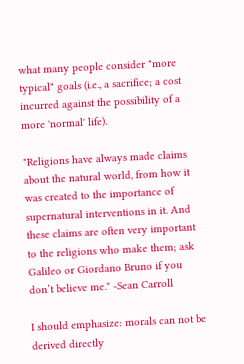what many people consider "more typical" goals (i.e., a sacrifice; a cost incurred against the possibility of a more 'normal' life).

"Religions have always made claims about the natural world, from how it was created to the importance of supernatural interventions in it. And these claims are often very important to the religions who make them; ask Galileo or Giordano Bruno if you don’t believe me." -Sean Carroll

I should emphasize: morals can not be derived directly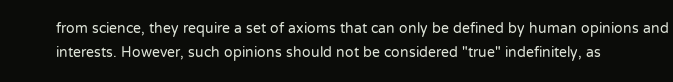from science, they require a set of axioms that can only be defined by human opinions and interests. However, such opinions should not be considered "true" indefinitely, as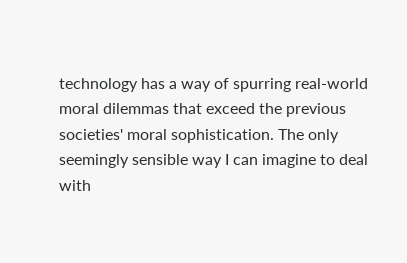technology has a way of spurring real-world moral dilemmas that exceed the previous societies' moral sophistication. The only seemingly sensible way I can imagine to deal with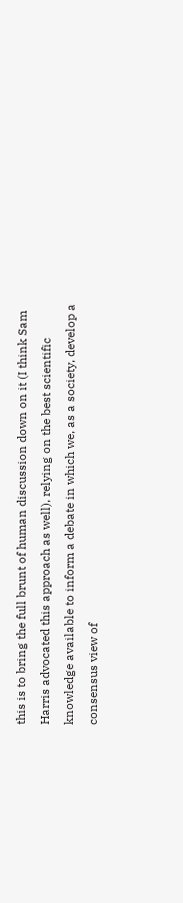this is to bring the full brunt of human discussion down on it (I think Sam Harris advocated this approach as well), relying on the best scientific knowledge available to inform a debate in which we, as a society, develop a consensus view of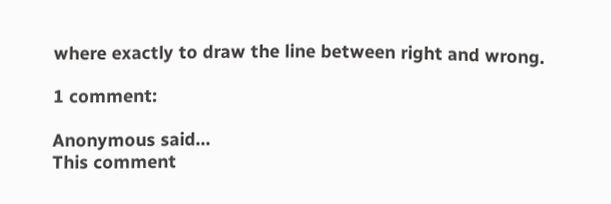where exactly to draw the line between right and wrong.

1 comment:

Anonymous said...
This comment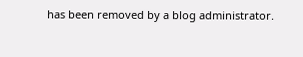has been removed by a blog administrator.